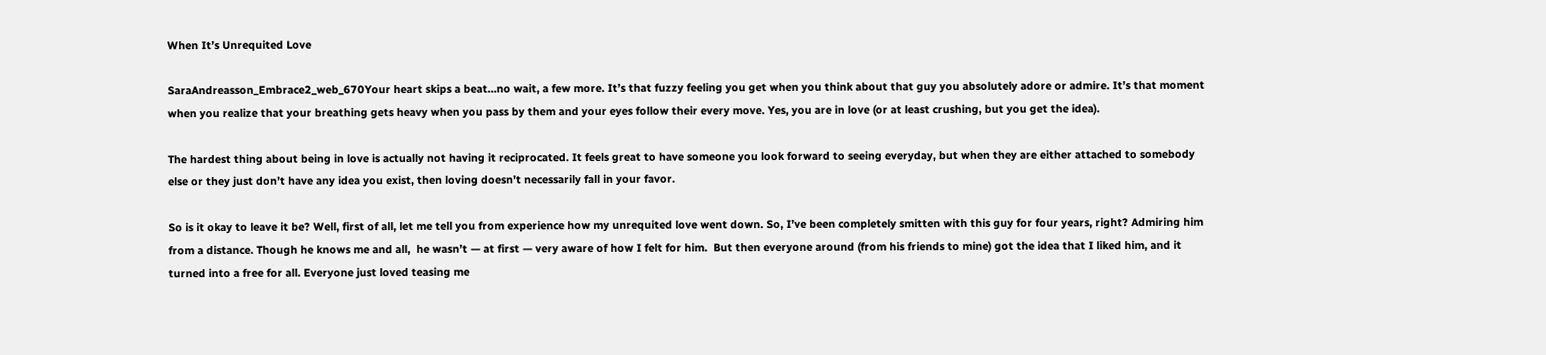When It’s Unrequited Love

SaraAndreasson_Embrace2_web_670Your heart skips a beat…no wait, a few more. It’s that fuzzy feeling you get when you think about that guy you absolutely adore or admire. It’s that moment when you realize that your breathing gets heavy when you pass by them and your eyes follow their every move. Yes, you are in love (or at least crushing, but you get the idea).

The hardest thing about being in love is actually not having it reciprocated. It feels great to have someone you look forward to seeing everyday, but when they are either attached to somebody else or they just don’t have any idea you exist, then loving doesn’t necessarily fall in your favor.

So is it okay to leave it be? Well, first of all, let me tell you from experience how my unrequited love went down. So, I’ve been completely smitten with this guy for four years, right? Admiring him from a distance. Though he knows me and all,  he wasn’t — at first — very aware of how I felt for him.  But then everyone around (from his friends to mine) got the idea that I liked him, and it turned into a free for all. Everyone just loved teasing me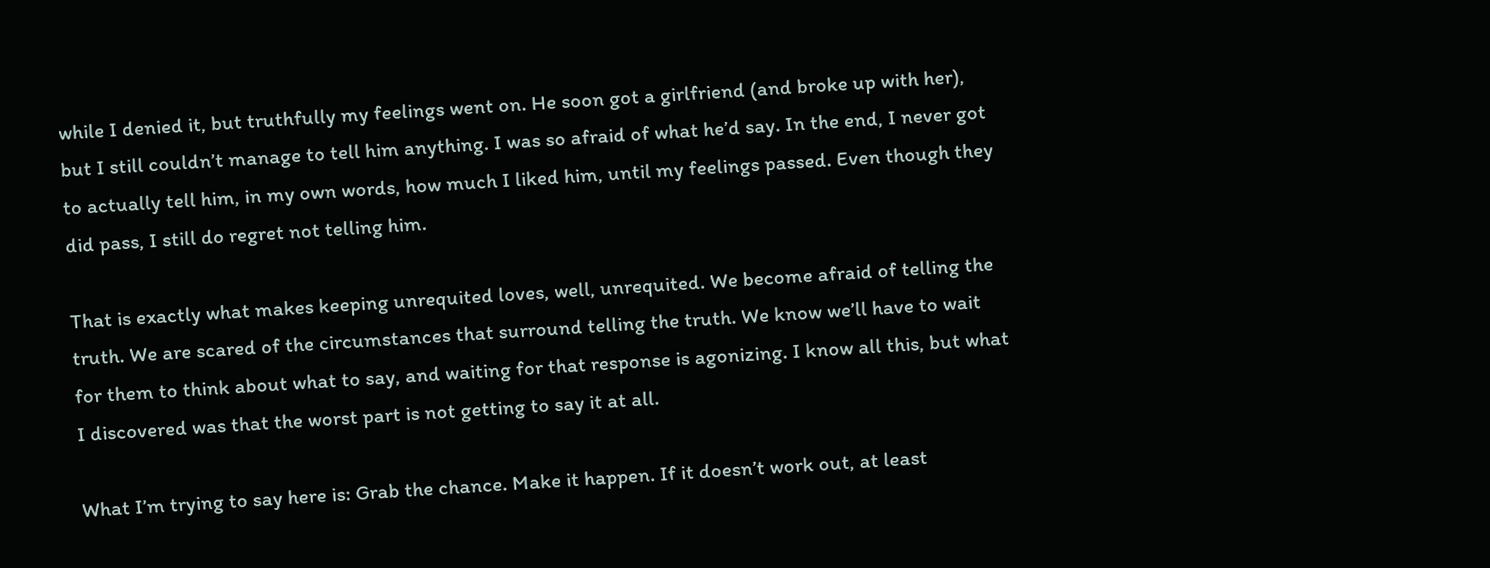while I denied it, but truthfully my feelings went on. He soon got a girlfriend (and broke up with her), but I still couldn’t manage to tell him anything. I was so afraid of what he’d say. In the end, I never got to actually tell him, in my own words, how much I liked him, until my feelings passed. Even though they did pass, I still do regret not telling him.

That is exactly what makes keeping unrequited loves, well, unrequited. We become afraid of telling the truth. We are scared of the circumstances that surround telling the truth. We know we’ll have to wait for them to think about what to say, and waiting for that response is agonizing. I know all this, but what I discovered was that the worst part is not getting to say it at all.

What I’m trying to say here is: Grab the chance. Make it happen. If it doesn’t work out, at least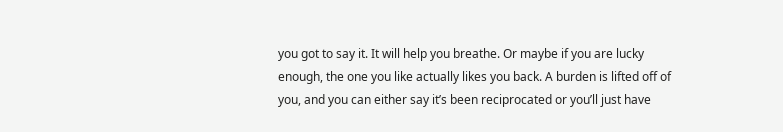you got to say it. It will help you breathe. Or maybe if you are lucky enough, the one you like actually likes you back. A burden is lifted off of you, and you can either say it’s been reciprocated or you’ll just have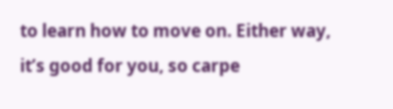to learn how to move on. Either way, it’s good for you, so carpe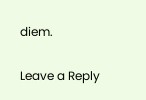diem.

Leave a Reply